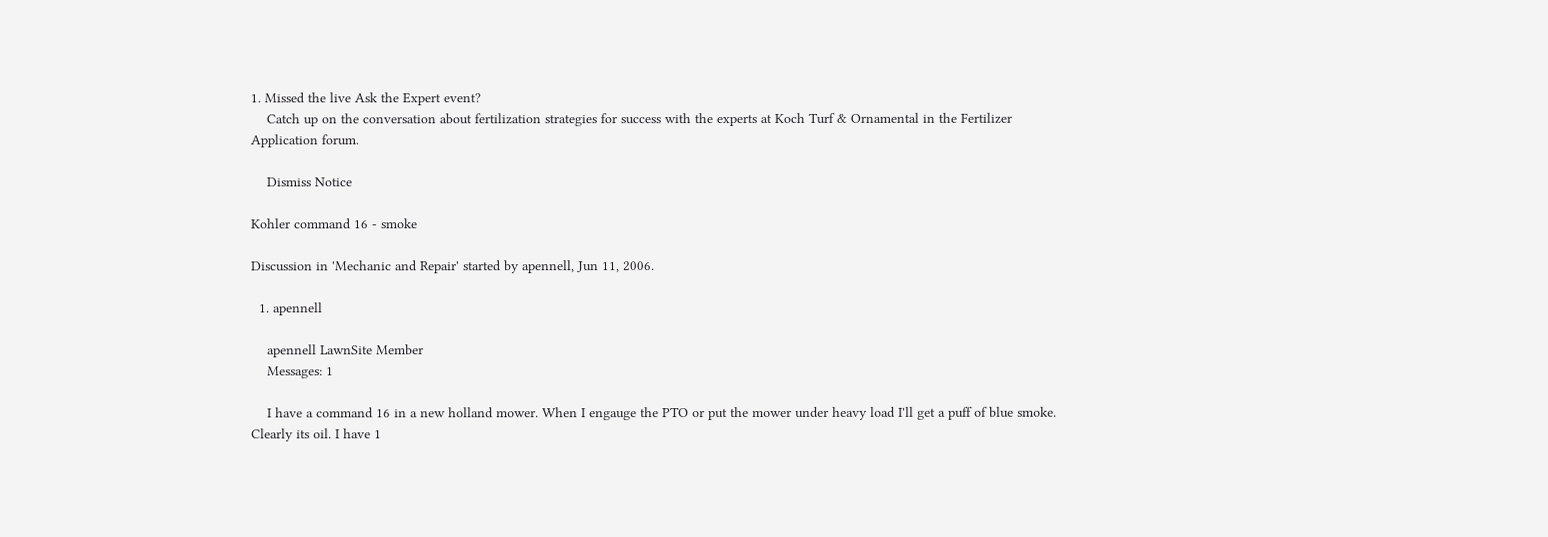1. Missed the live Ask the Expert event?
    Catch up on the conversation about fertilization strategies for success with the experts at Koch Turf & Ornamental in the Fertilizer Application forum.

    Dismiss Notice

Kohler command 16 - smoke

Discussion in 'Mechanic and Repair' started by apennell, Jun 11, 2006.

  1. apennell

    apennell LawnSite Member
    Messages: 1

    I have a command 16 in a new holland mower. When I engauge the PTO or put the mower under heavy load I'll get a puff of blue smoke. Clearly its oil. I have 1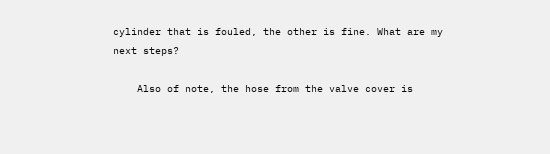cylinder that is fouled, the other is fine. What are my next steps?

    Also of note, the hose from the valve cover is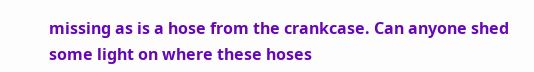missing as is a hose from the crankcase. Can anyone shed some light on where these hoses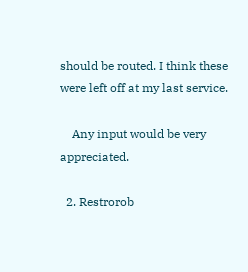should be routed. I think these were left off at my last service.

    Any input would be very appreciated.

  2. Restrorob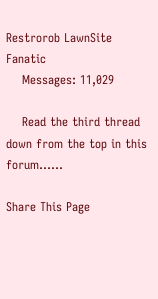Restrorob LawnSite Fanatic
    Messages: 11,029

    Read the third thread down from the top in this forum......

Share This Page